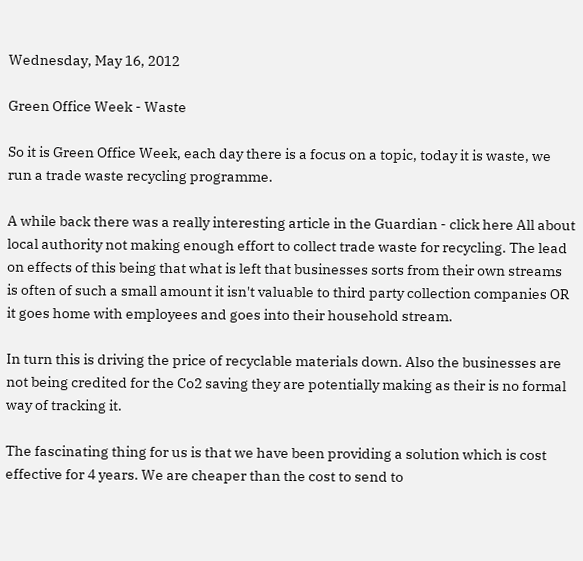Wednesday, May 16, 2012

Green Office Week - Waste

So it is Green Office Week, each day there is a focus on a topic, today it is waste, we run a trade waste recycling programme.

A while back there was a really interesting article in the Guardian - click here All about local authority not making enough effort to collect trade waste for recycling. The lead on effects of this being that what is left that businesses sorts from their own streams is often of such a small amount it isn't valuable to third party collection companies OR it goes home with employees and goes into their household stream.

In turn this is driving the price of recyclable materials down. Also the businesses are not being credited for the Co2 saving they are potentially making as their is no formal way of tracking it.

The fascinating thing for us is that we have been providing a solution which is cost effective for 4 years. We are cheaper than the cost to send to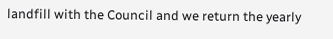landfill with the Council and we return the yearly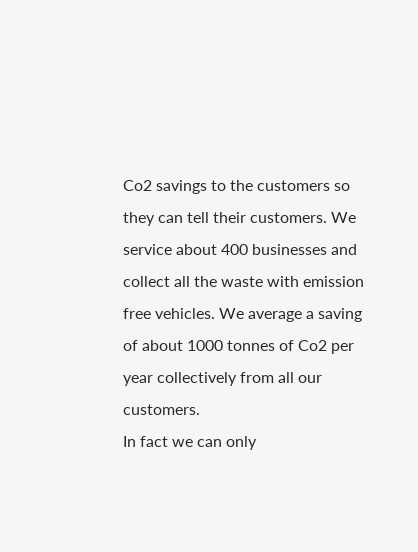Co2 savings to the customers so they can tell their customers. We service about 400 businesses and collect all the waste with emission free vehicles. We average a saving of about 1000 tonnes of Co2 per year collectively from all our customers.
In fact we can only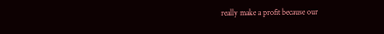really make a profit because our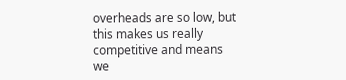overheads are so low, but this makes us really competitive and means we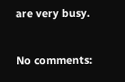are very busy.

No comments: